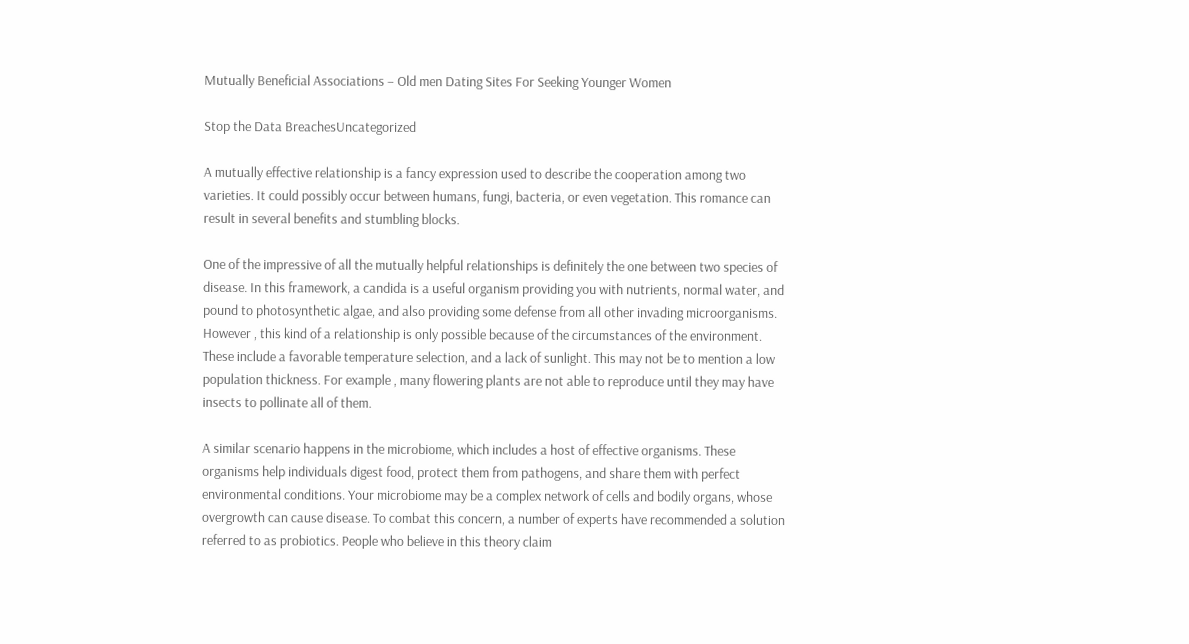Mutually Beneficial Associations – Old men Dating Sites For Seeking Younger Women

Stop the Data BreachesUncategorized

A mutually effective relationship is a fancy expression used to describe the cooperation among two varieties. It could possibly occur between humans, fungi, bacteria, or even vegetation. This romance can result in several benefits and stumbling blocks.

One of the impressive of all the mutually helpful relationships is definitely the one between two species of disease. In this framework, a candida is a useful organism providing you with nutrients, normal water, and pound to photosynthetic algae, and also providing some defense from all other invading microorganisms. However , this kind of a relationship is only possible because of the circumstances of the environment. These include a favorable temperature selection, and a lack of sunlight. This may not be to mention a low population thickness. For example , many flowering plants are not able to reproduce until they may have insects to pollinate all of them.

A similar scenario happens in the microbiome, which includes a host of effective organisms. These organisms help individuals digest food, protect them from pathogens, and share them with perfect environmental conditions. Your microbiome may be a complex network of cells and bodily organs, whose overgrowth can cause disease. To combat this concern, a number of experts have recommended a solution referred to as probiotics. People who believe in this theory claim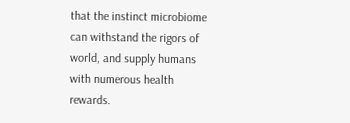that the instinct microbiome can withstand the rigors of world, and supply humans with numerous health rewards.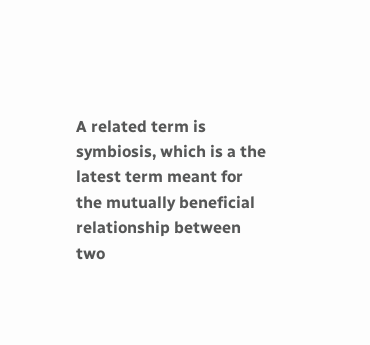A related term is symbiosis, which is a the latest term meant for the mutually beneficial relationship between two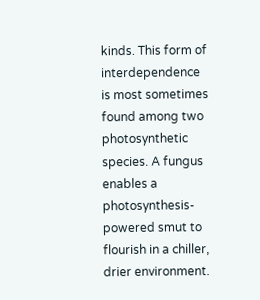kinds. This form of interdependence is most sometimes found among two photosynthetic species. A fungus enables a photosynthesis-powered smut to flourish in a chiller, drier environment.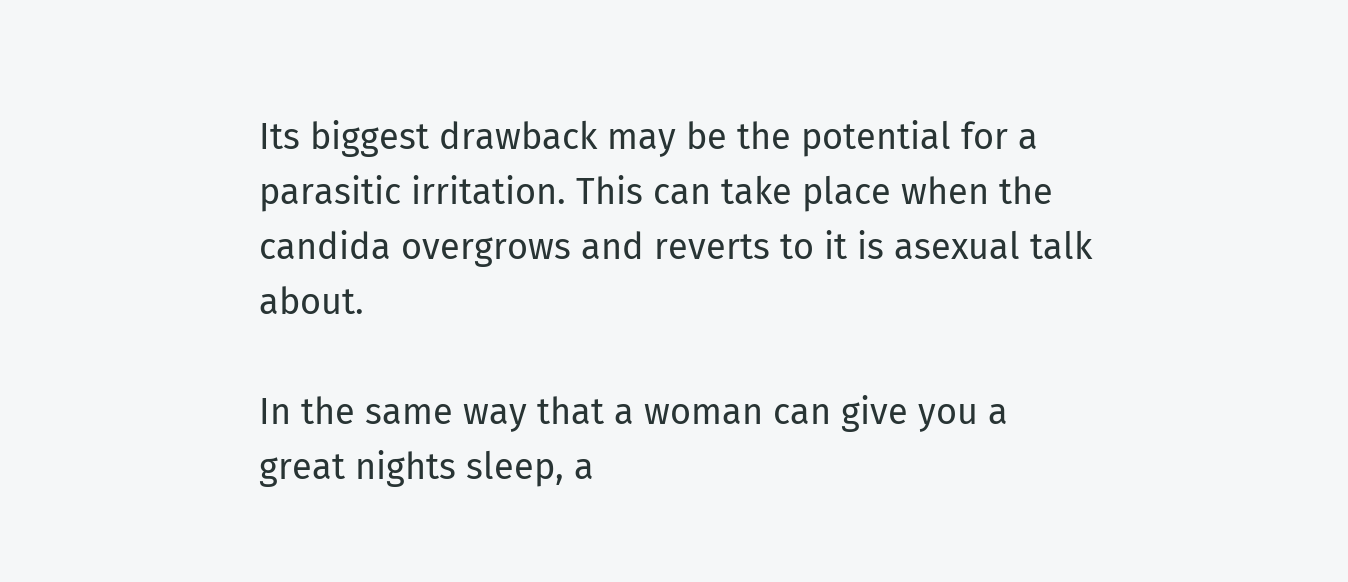Its biggest drawback may be the potential for a parasitic irritation. This can take place when the candida overgrows and reverts to it is asexual talk about.

In the same way that a woman can give you a great nights sleep, a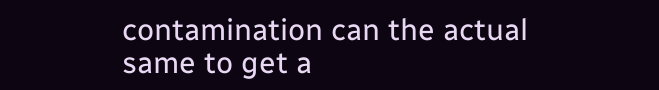contamination can the actual same to get a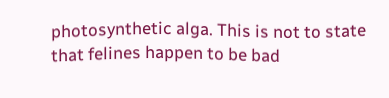photosynthetic alga. This is not to state that felines happen to be bad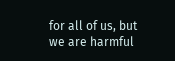for all of us, but we are harmful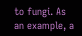to fungi. As an example, a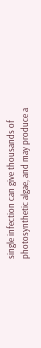single infection can give thousands of photosynthetic algae, and may produce a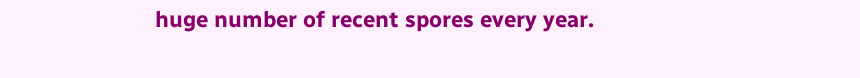huge number of recent spores every year.